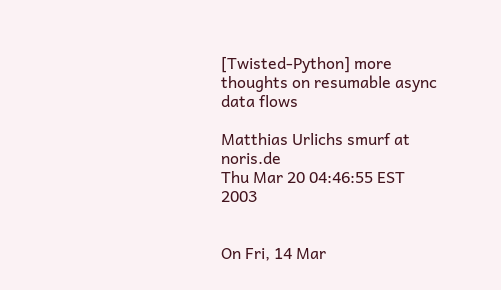[Twisted-Python] more thoughts on resumable async data flows

Matthias Urlichs smurf at noris.de
Thu Mar 20 04:46:55 EST 2003


On Fri, 14 Mar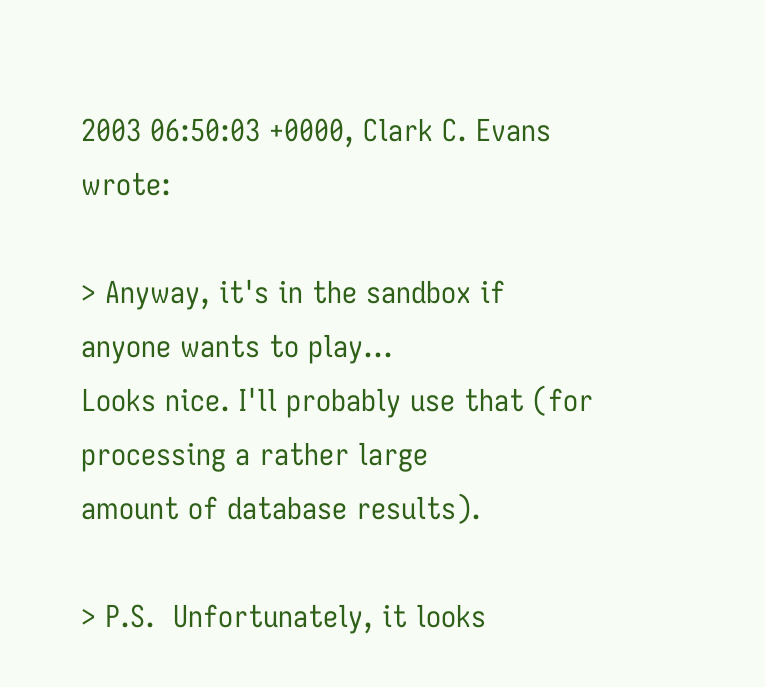2003 06:50:03 +0000, Clark C. Evans wrote:

> Anyway, it's in the sandbox if anyone wants to play...
Looks nice. I'll probably use that (for processing a rather large
amount of database results).

> P.S.  Unfortunately, it looks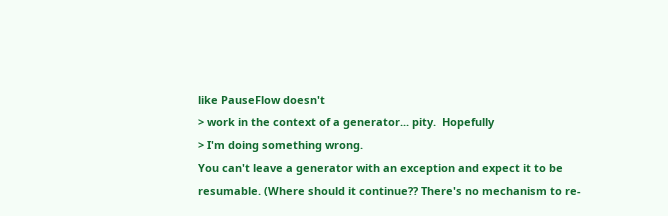like PauseFlow doesn't
> work in the context of a generator... pity.  Hopefully
> I'm doing something wrong.
You can't leave a generator with an exception and expect it to be
resumable. (Where should it continue?? There's no mechanism to re-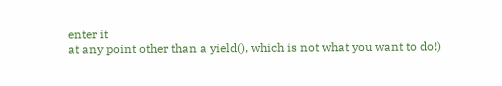enter it
at any point other than a yield(), which is not what you want to do!)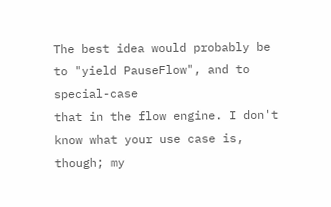The best idea would probably be to "yield PauseFlow", and to special-case
that in the flow engine. I don't know what your use case is, though; my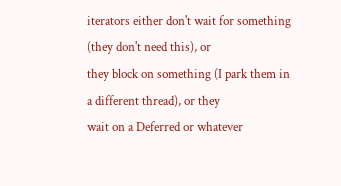iterators either don't wait for something (they don't need this), or
they block on something (I park them in a different thread), or they
wait on a Deferred or whatever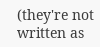(they're not written as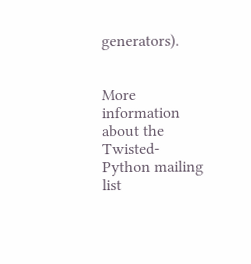generators).


More information about the Twisted-Python mailing list